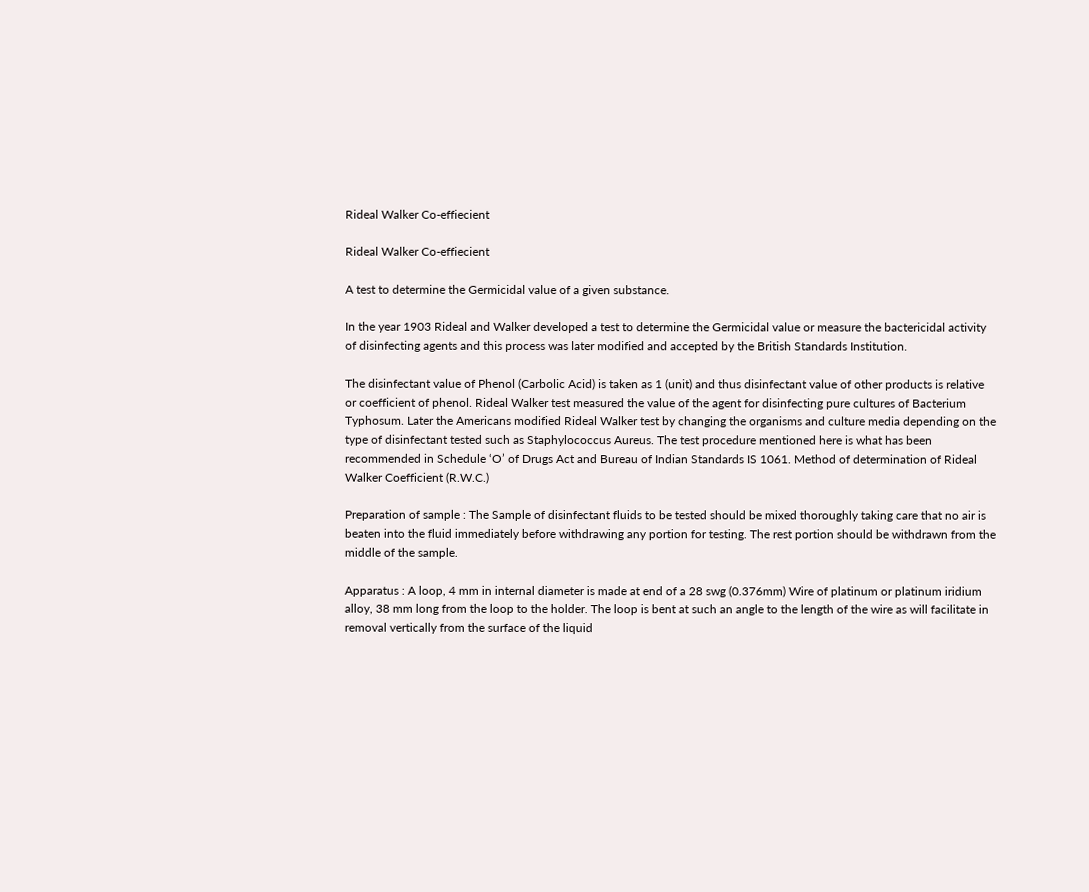Rideal Walker Co-effiecient

Rideal Walker Co-effiecient

A test to determine the Germicidal value of a given substance.

In the year 1903 Rideal and Walker developed a test to determine the Germicidal value or measure the bactericidal activity of disinfecting agents and this process was later modified and accepted by the British Standards Institution.

The disinfectant value of Phenol (Carbolic Acid) is taken as 1 (unit) and thus disinfectant value of other products is relative or coefficient of phenol. Rideal Walker test measured the value of the agent for disinfecting pure cultures of Bacterium Typhosum. Later the Americans modified Rideal Walker test by changing the organisms and culture media depending on the type of disinfectant tested such as Staphylococcus Aureus. The test procedure mentioned here is what has been recommended in Schedule ‘O’ of Drugs Act and Bureau of Indian Standards IS 1061. Method of determination of Rideal Walker Coefficient (R.W.C.)

Preparation of sample : The Sample of disinfectant fluids to be tested should be mixed thoroughly taking care that no air is beaten into the fluid immediately before withdrawing any portion for testing. The rest portion should be withdrawn from the middle of the sample.

Apparatus : A loop, 4 mm in internal diameter is made at end of a 28 swg (0.376mm) Wire of platinum or platinum iridium alloy, 38 mm long from the loop to the holder. The loop is bent at such an angle to the length of the wire as will facilitate in removal vertically from the surface of the liquid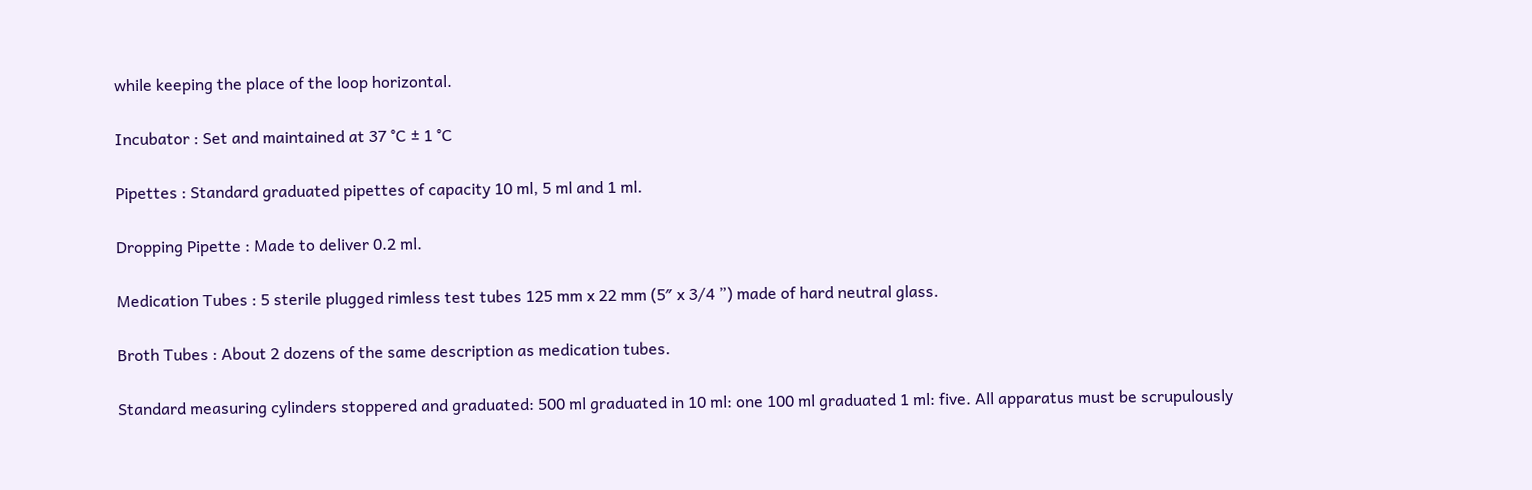while keeping the place of the loop horizontal.

Incubator : Set and maintained at 37 °C ± 1 °C

Pipettes : Standard graduated pipettes of capacity 10 ml, 5 ml and 1 ml.

Dropping Pipette : Made to deliver 0.2 ml.

Medication Tubes : 5 sterile plugged rimless test tubes 125 mm x 22 mm (5″ x 3/4 ”) made of hard neutral glass.

Broth Tubes : About 2 dozens of the same description as medication tubes.

Standard measuring cylinders stoppered and graduated: 500 ml graduated in 10 ml: one 100 ml graduated 1 ml: five. All apparatus must be scrupulously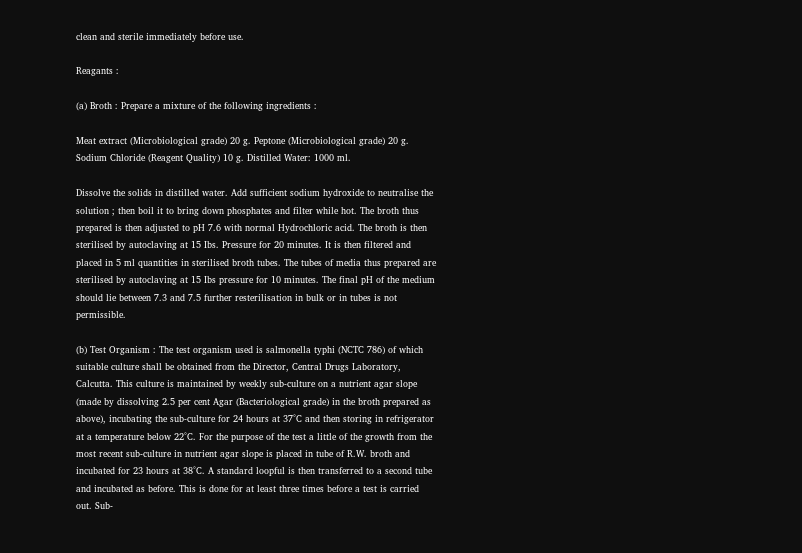clean and sterile immediately before use.

Reagants :

(a) Broth : Prepare a mixture of the following ingredients :

Meat extract (Microbiological grade) 20 g. Peptone (Microbiological grade) 20 g. Sodium Chloride (Reagent Quality) 10 g. Distilled Water: 1000 ml.

Dissolve the solids in distilled water. Add sufficient sodium hydroxide to neutralise the solution ; then boil it to bring down phosphates and filter while hot. The broth thus prepared is then adjusted to pH 7.6 with normal Hydrochloric acid. The broth is then sterilised by autoclaving at 15 Ibs. Pressure for 20 minutes. It is then filtered and placed in 5 ml quantities in sterilised broth tubes. The tubes of media thus prepared are sterilised by autoclaving at 15 Ibs pressure for 10 minutes. The final pH of the medium should lie between 7.3 and 7.5 further resterilisation in bulk or in tubes is not permissible.

(b) Test Organism : The test organism used is salmonella typhi (NCTC 786) of which suitable culture shall be obtained from the Director, Central Drugs Laboratory, Calcutta. This culture is maintained by weekly sub-culture on a nutrient agar slope (made by dissolving 2.5 per cent Agar (Bacteriological grade) in the broth prepared as above), incubating the sub-culture for 24 hours at 37°C and then storing in refrigerator at a temperature below 22°C. For the purpose of the test a little of the growth from the most recent sub-culture in nutrient agar slope is placed in tube of R.W. broth and incubated for 23 hours at 38°C. A standard loopful is then transferred to a second tube and incubated as before. This is done for at least three times before a test is carried out. Sub-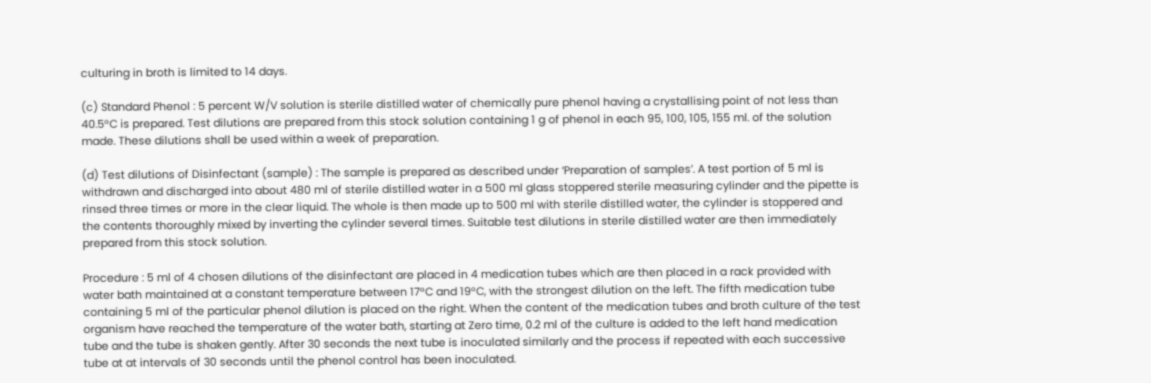culturing in broth is limited to 14 days.

(c) Standard Phenol : 5 percent W/V solution is sterile distilled water of chemically pure phenol having a crystallising point of not less than 40.5°C is prepared. Test dilutions are prepared from this stock solution containing 1 g of phenol in each 95, 100, 105, 155 ml. of the solution made. These dilutions shall be used within a week of preparation.

(d) Test dilutions of Disinfectant (sample) : The sample is prepared as described under ‘Preparation of samples’. A test portion of 5 ml is withdrawn and discharged into about 480 ml of sterile distilled water in a 500 ml glass stoppered sterile measuring cylinder and the pipette is rinsed three times or more in the clear liquid. The whole is then made up to 500 ml with sterile distilled water, the cylinder is stoppered and the contents thoroughly mixed by inverting the cylinder several times. Suitable test dilutions in sterile distilled water are then immediately prepared from this stock solution.

Procedure : 5 ml of 4 chosen dilutions of the disinfectant are placed in 4 medication tubes which are then placed in a rack provided with water bath maintained at a constant temperature between 17°C and 19°C, with the strongest dilution on the left. The fifth medication tube containing 5 ml of the particular phenol dilution is placed on the right. When the content of the medication tubes and broth culture of the test organism have reached the temperature of the water bath, starting at Zero time, 0.2 ml of the culture is added to the left hand medication tube and the tube is shaken gently. After 30 seconds the next tube is inoculated similarly and the process if repeated with each successive tube at at intervals of 30 seconds until the phenol control has been inoculated.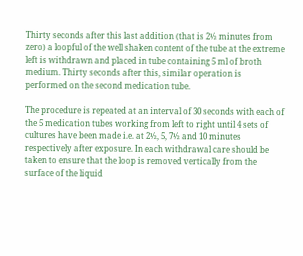Thirty seconds after this last addition (that is 2½ minutes from zero) a loopful of the well shaken content of the tube at the extreme left is withdrawn and placed in tube containing 5 ml of broth medium. Thirty seconds after this, similar operation is performed on the second medication tube.

The procedure is repeated at an interval of 30 seconds with each of the 5 medication tubes working from left to right until 4 sets of cultures have been made i.e. at 2½, 5, 7½ and 10 minutes respectively after exposure. In each withdrawal care should be taken to ensure that the loop is removed vertically from the surface of the liquid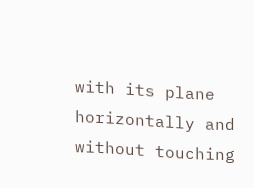with its plane horizontally and without touching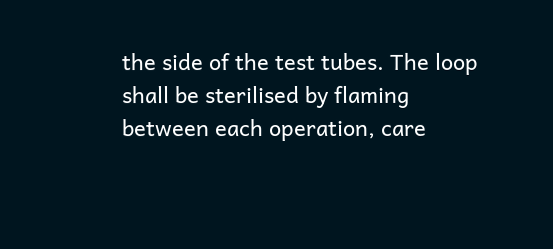the side of the test tubes. The loop shall be sterilised by flaming between each operation, care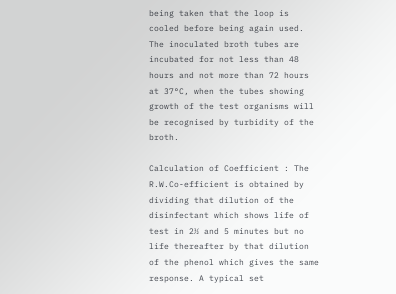being taken that the loop is cooled before being again used. The inoculated broth tubes are incubated for not less than 48 hours and not more than 72 hours at 37°C, when the tubes showing growth of the test organisms will be recognised by turbidity of the broth.

Calculation of Coefficient : The R.W.Co-efficient is obtained by dividing that dilution of the disinfectant which shows life of test in 2½ and 5 minutes but no life thereafter by that dilution of the phenol which gives the same response. A typical set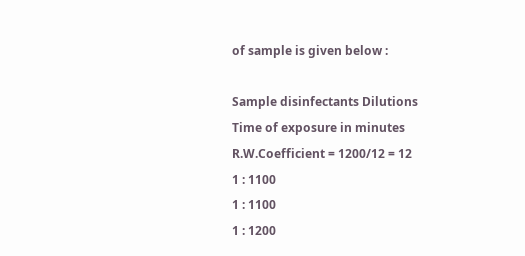of sample is given below :

Sample disinfectants Dilutions
Time of exposure in minutes
R.W.Coefficient = 1200/12 = 12
1 : 1100
1 : 1100
1 : 1200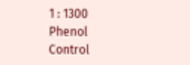1 : 1300
Phenol Control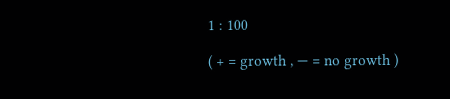1 : 100

( + = growth , — = no growth )